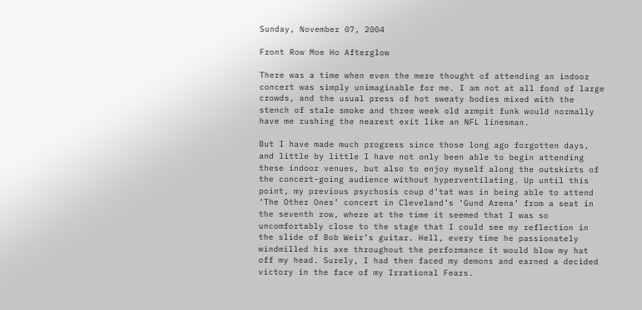Sunday, November 07, 2004

Front Row Moe Ho Afterglow

There was a time when even the mere thought of attending an indoor concert was simply unimaginable for me. I am not at all fond of large crowds, and the usual press of hot sweaty bodies mixed with the stench of stale smoke and three week old armpit funk would normally have me rushing the nearest exit like an NFL linesman.

But I have made much progress since those long ago forgotten days, and little by little I have not only been able to begin attending these indoor venues, but also to enjoy myself along the outskirts of the concert-going audience without hyperventilating. Up until this point, my previous psychosis coup d’tat was in being able to attend ‘The Other Ones’ concert in Cleveland’s ‘Gund Arena’ from a seat in the seventh row, where at the time it seemed that I was so uncomfortably close to the stage that I could see my reflection in the slide of Bob Weir’s guitar. Hell, every time he passionately windmilled his axe throughout the performance it would blow my hat off my head. Surely, I had then faced my demons and earned a decided victory in the face of my Irrational Fears.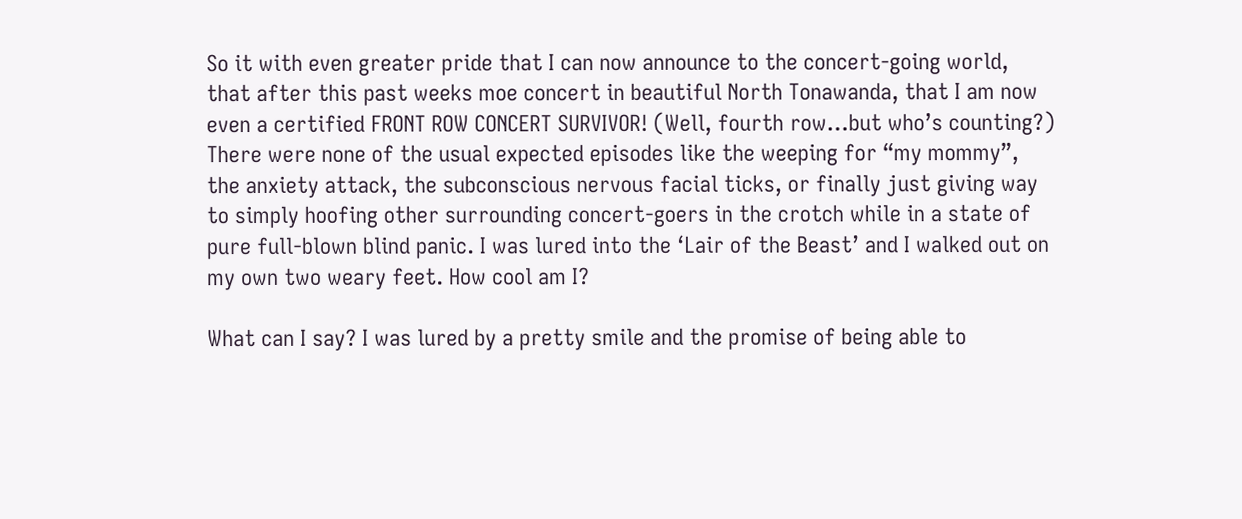So it with even greater pride that I can now announce to the concert-going world, that after this past weeks moe concert in beautiful North Tonawanda, that I am now even a certified FRONT ROW CONCERT SURVIVOR! (Well, fourth row…but who’s counting?) There were none of the usual expected episodes like the weeping for “my mommy”, the anxiety attack, the subconscious nervous facial ticks, or finally just giving way to simply hoofing other surrounding concert-goers in the crotch while in a state of pure full-blown blind panic. I was lured into the ‘Lair of the Beast’ and I walked out on my own two weary feet. How cool am I?

What can I say? I was lured by a pretty smile and the promise of being able to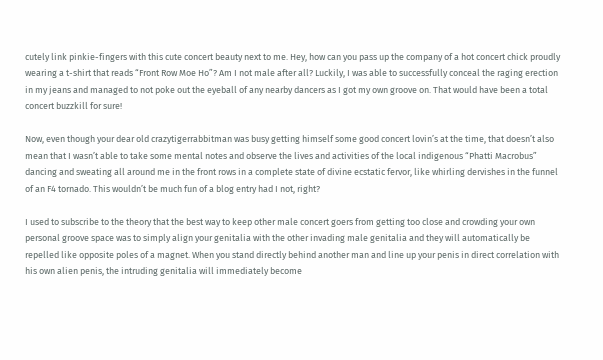cutely link pinkie-fingers with this cute concert beauty next to me. Hey, how can you pass up the company of a hot concert chick proudly wearing a t-shirt that reads “Front Row Moe Ho”? Am I not male after all? Luckily, I was able to successfully conceal the raging erection in my jeans and managed to not poke out the eyeball of any nearby dancers as I got my own groove on. That would have been a total concert buzzkill for sure!

Now, even though your dear old crazytigerrabbitman was busy getting himself some good concert lovin’s at the time, that doesn’t also mean that I wasn’t able to take some mental notes and observe the lives and activities of the local indigenous “Phatti Macrobus” dancing and sweating all around me in the front rows in a complete state of divine ecstatic fervor, like whirling dervishes in the funnel of an F4 tornado. This wouldn’t be much fun of a blog entry had I not, right?

I used to subscribe to the theory that the best way to keep other male concert goers from getting too close and crowding your own personal groove space was to simply align your genitalia with the other invading male genitalia and they will automatically be repelled like opposite poles of a magnet. When you stand directly behind another man and line up your penis in direct correlation with his own alien penis, the intruding genitalia will immediately become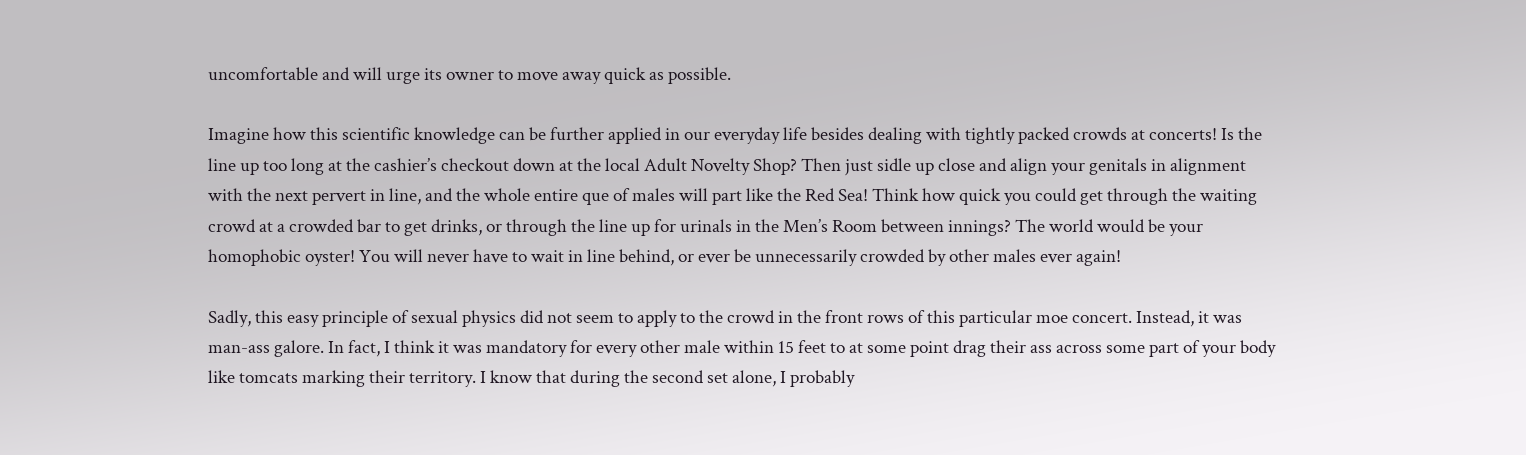uncomfortable and will urge its owner to move away quick as possible.

Imagine how this scientific knowledge can be further applied in our everyday life besides dealing with tightly packed crowds at concerts! Is the line up too long at the cashier’s checkout down at the local Adult Novelty Shop? Then just sidle up close and align your genitals in alignment with the next pervert in line, and the whole entire que of males will part like the Red Sea! Think how quick you could get through the waiting crowd at a crowded bar to get drinks, or through the line up for urinals in the Men’s Room between innings? The world would be your homophobic oyster! You will never have to wait in line behind, or ever be unnecessarily crowded by other males ever again!

Sadly, this easy principle of sexual physics did not seem to apply to the crowd in the front rows of this particular moe concert. Instead, it was man-ass galore. In fact, I think it was mandatory for every other male within 15 feet to at some point drag their ass across some part of your body like tomcats marking their territory. I know that during the second set alone, I probably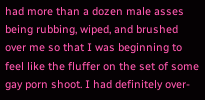had more than a dozen male asses being rubbing, wiped, and brushed over me so that I was beginning to feel like the fluffer on the set of some gay porn shoot. I had definitely over-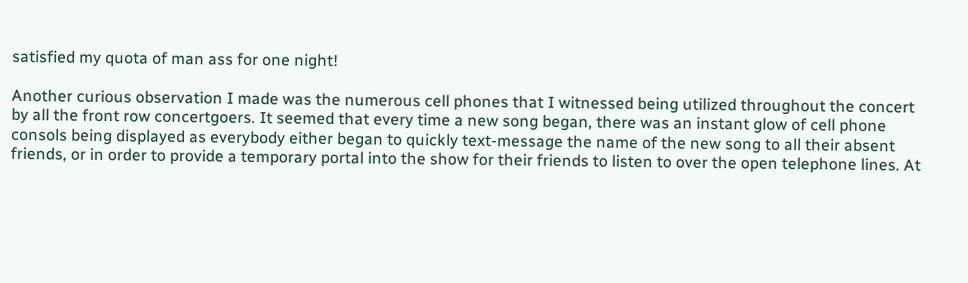satisfied my quota of man ass for one night!

Another curious observation I made was the numerous cell phones that I witnessed being utilized throughout the concert by all the front row concertgoers. It seemed that every time a new song began, there was an instant glow of cell phone consols being displayed as everybody either began to quickly text-message the name of the new song to all their absent friends, or in order to provide a temporary portal into the show for their friends to listen to over the open telephone lines. At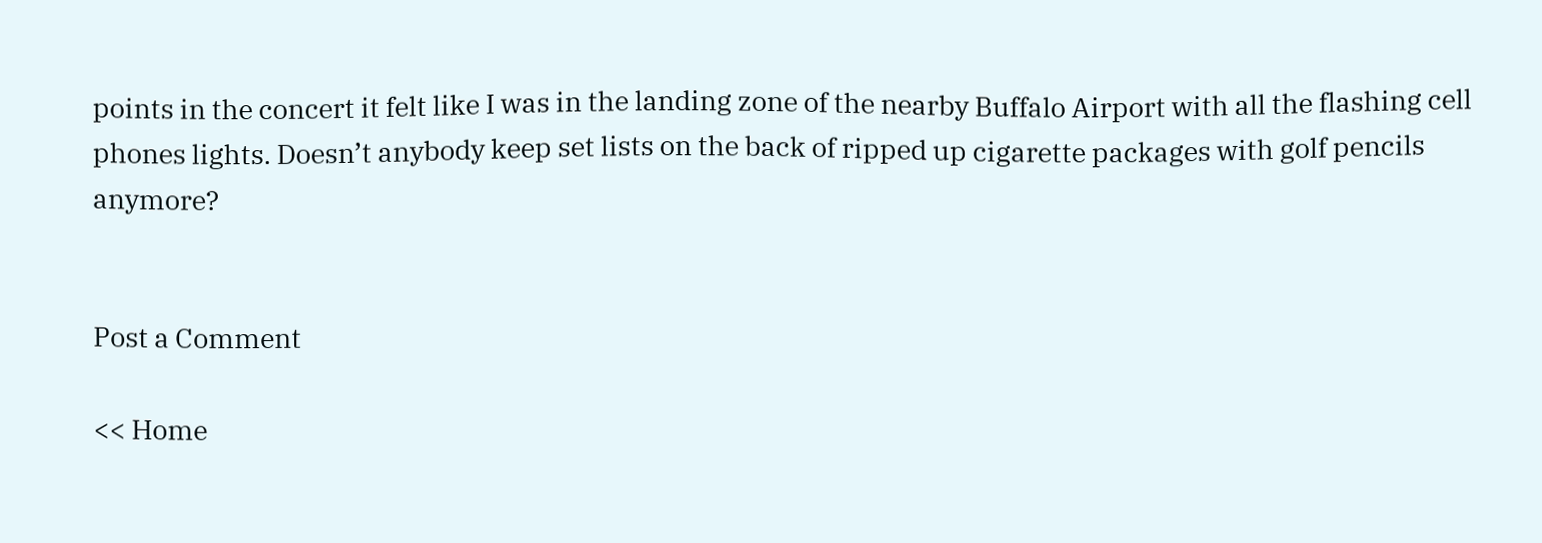points in the concert it felt like I was in the landing zone of the nearby Buffalo Airport with all the flashing cell phones lights. Doesn’t anybody keep set lists on the back of ripped up cigarette packages with golf pencils anymore?


Post a Comment

<< Home